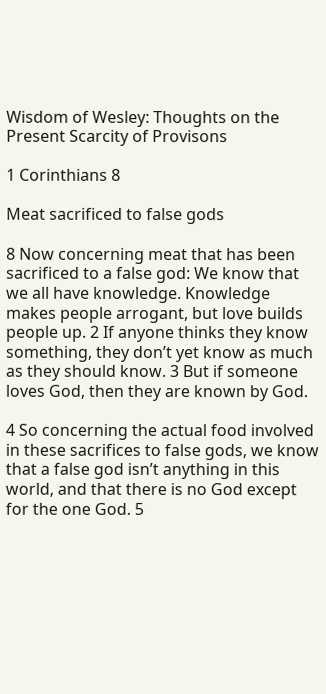Wisdom of Wesley: Thoughts on the Present Scarcity of Provisons

1 Corinthians 8

Meat sacrificed to false gods

8 Now concerning meat that has been sacrificed to a false god: We know that we all have knowledge. Knowledge makes people arrogant, but love builds people up. 2 If anyone thinks they know something, they don’t yet know as much as they should know. 3 But if someone loves God, then they are known by God.

4 So concerning the actual food involved in these sacrifices to false gods, we know that a false god isn’t anything in this world, and that there is no God except for the one God. 5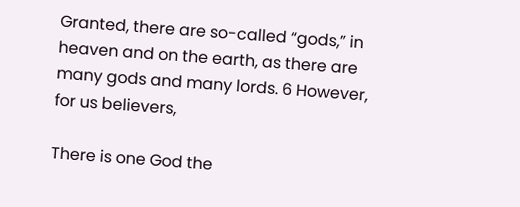Granted, there are so-called “gods,” in heaven and on the earth, as there are many gods and many lords. 6 However, for us believers,

There is one God the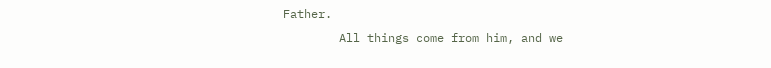Father.
        All things come from him, and we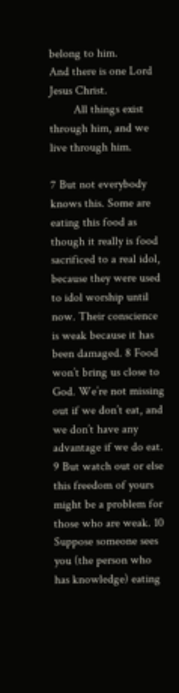belong to him.
And there is one Lord Jesus Christ.
        All things exist through him, and we live through him.

7 But not everybody knows this. Some are eating this food as though it really is food sacrificed to a real idol, because they were used to idol worship until now. Their conscience is weak because it has been damaged. 8 Food won’t bring us close to God. We’re not missing out if we don’t eat, and we don’t have any advantage if we do eat. 9 But watch out or else this freedom of yours might be a problem for those who are weak. 10 Suppose someone sees you (the person who has knowledge) eating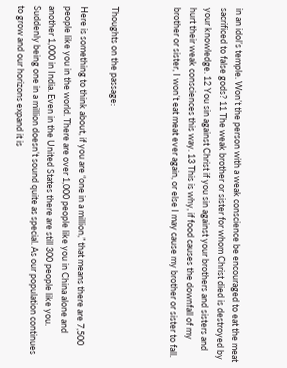in an idol’s temple. Won’t the person with a weak conscience be encouraged to eat the meat sacrificed to false gods? 11 The weak brother or sister for whom Christ died is destroyed by your knowledge. 12 You sin against Christ if you sin against your brothers and sisters and hurt their weak consciences this way. 13 This is why, if food causes the downfall of my brother or sister, I won’t eat meat ever again, or else I may cause my brother or sister to fall.



Thoughts on the passage:

Here is something to think about, if you are “one in a million,” that means there are 7,500 people like you in the world. There are over 1,000 people like you in China alone and another 1,000 in India. Even in the United States there are still 300 people like you. Suddenly being one in a million doesn’t sound quite as special. As our population continues to grow and our horizons expand it is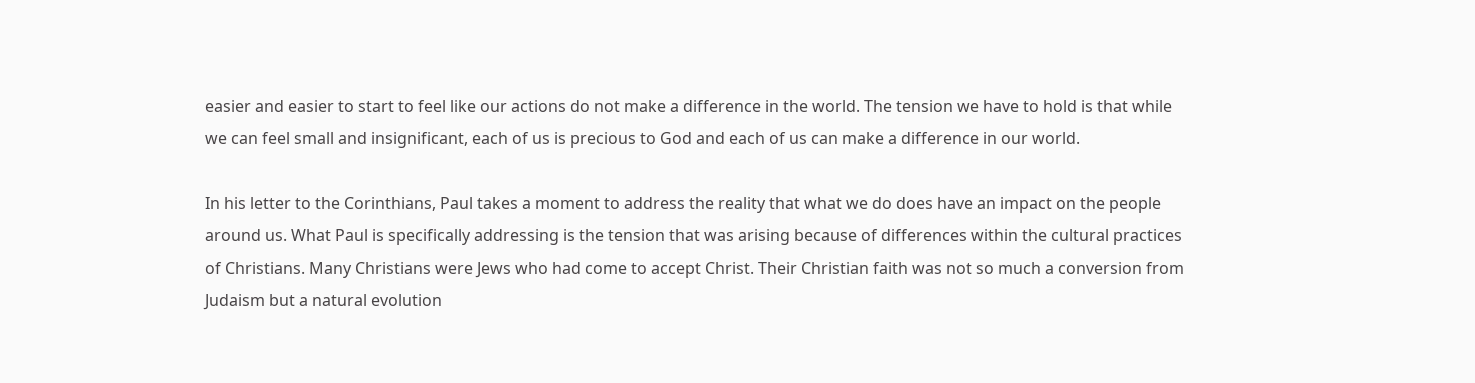easier and easier to start to feel like our actions do not make a difference in the world. The tension we have to hold is that while we can feel small and insignificant, each of us is precious to God and each of us can make a difference in our world.

In his letter to the Corinthians, Paul takes a moment to address the reality that what we do does have an impact on the people around us. What Paul is specifically addressing is the tension that was arising because of differences within the cultural practices of Christians. Many Christians were Jews who had come to accept Christ. Their Christian faith was not so much a conversion from Judaism but a natural evolution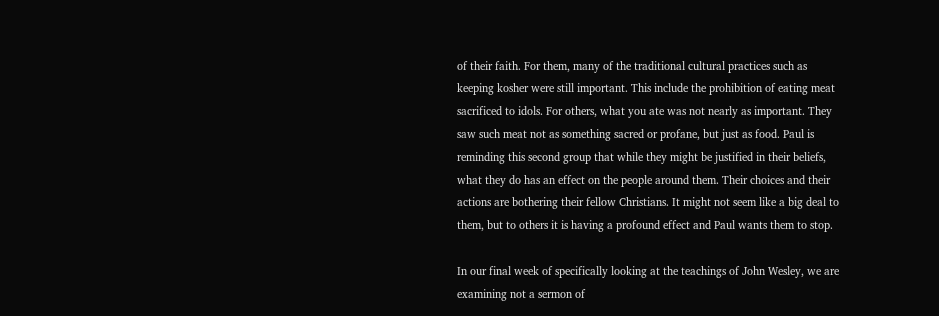of their faith. For them, many of the traditional cultural practices such as keeping kosher were still important. This include the prohibition of eating meat sacrificed to idols. For others, what you ate was not nearly as important. They saw such meat not as something sacred or profane, but just as food. Paul is reminding this second group that while they might be justified in their beliefs, what they do has an effect on the people around them. Their choices and their actions are bothering their fellow Christians. It might not seem like a big deal to them, but to others it is having a profound effect and Paul wants them to stop.

In our final week of specifically looking at the teachings of John Wesley, we are examining not a sermon of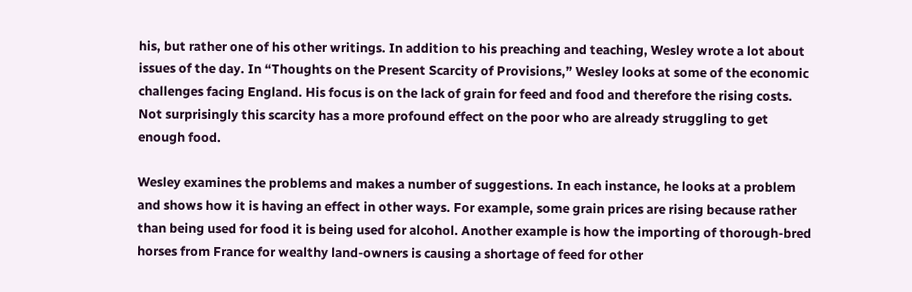his, but rather one of his other writings. In addition to his preaching and teaching, Wesley wrote a lot about issues of the day. In “Thoughts on the Present Scarcity of Provisions,” Wesley looks at some of the economic challenges facing England. His focus is on the lack of grain for feed and food and therefore the rising costs. Not surprisingly this scarcity has a more profound effect on the poor who are already struggling to get enough food.

Wesley examines the problems and makes a number of suggestions. In each instance, he looks at a problem and shows how it is having an effect in other ways. For example, some grain prices are rising because rather than being used for food it is being used for alcohol. Another example is how the importing of thorough-bred horses from France for wealthy land-owners is causing a shortage of feed for other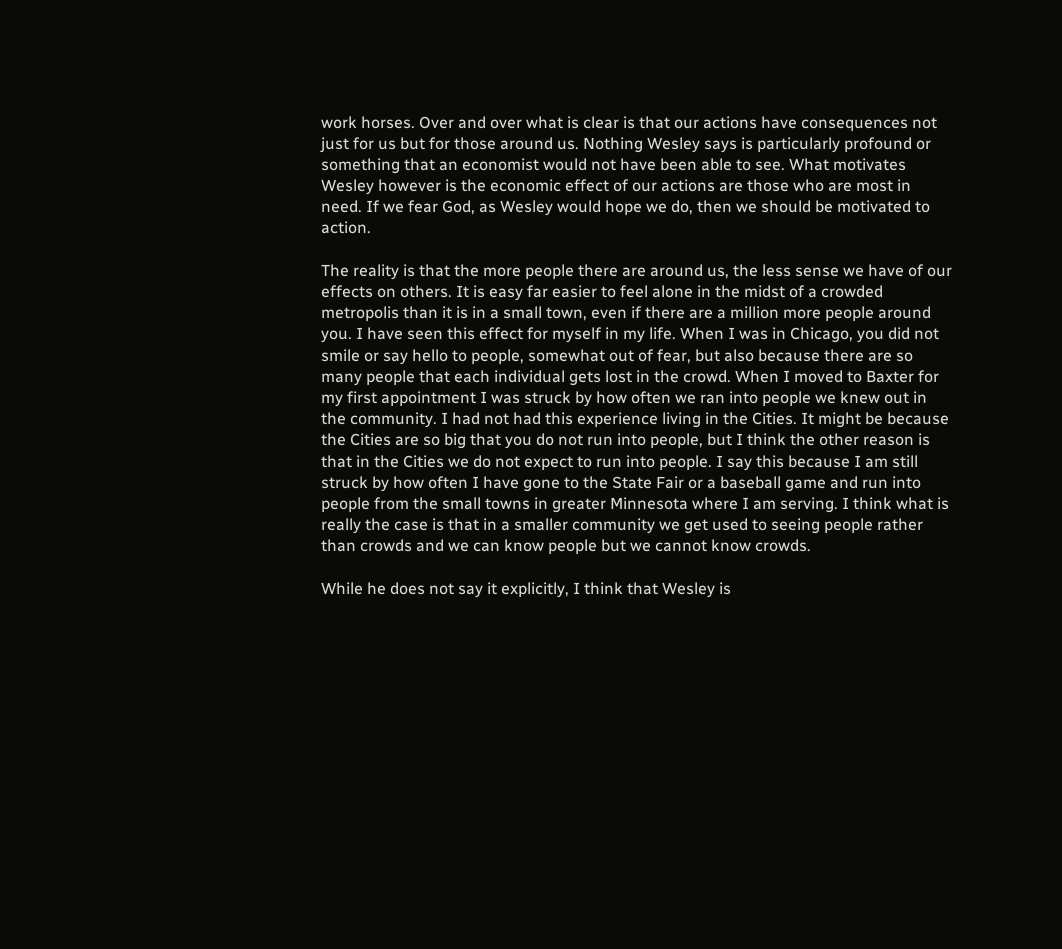work horses. Over and over what is clear is that our actions have consequences not just for us but for those around us. Nothing Wesley says is particularly profound or something that an economist would not have been able to see. What motivates Wesley however is the economic effect of our actions are those who are most in need. If we fear God, as Wesley would hope we do, then we should be motivated to action.

The reality is that the more people there are around us, the less sense we have of our effects on others. It is easy far easier to feel alone in the midst of a crowded metropolis than it is in a small town, even if there are a million more people around you. I have seen this effect for myself in my life. When I was in Chicago, you did not smile or say hello to people, somewhat out of fear, but also because there are so many people that each individual gets lost in the crowd. When I moved to Baxter for my first appointment I was struck by how often we ran into people we knew out in the community. I had not had this experience living in the Cities. It might be because the Cities are so big that you do not run into people, but I think the other reason is that in the Cities we do not expect to run into people. I say this because I am still struck by how often I have gone to the State Fair or a baseball game and run into people from the small towns in greater Minnesota where I am serving. I think what is really the case is that in a smaller community we get used to seeing people rather than crowds and we can know people but we cannot know crowds.

While he does not say it explicitly, I think that Wesley is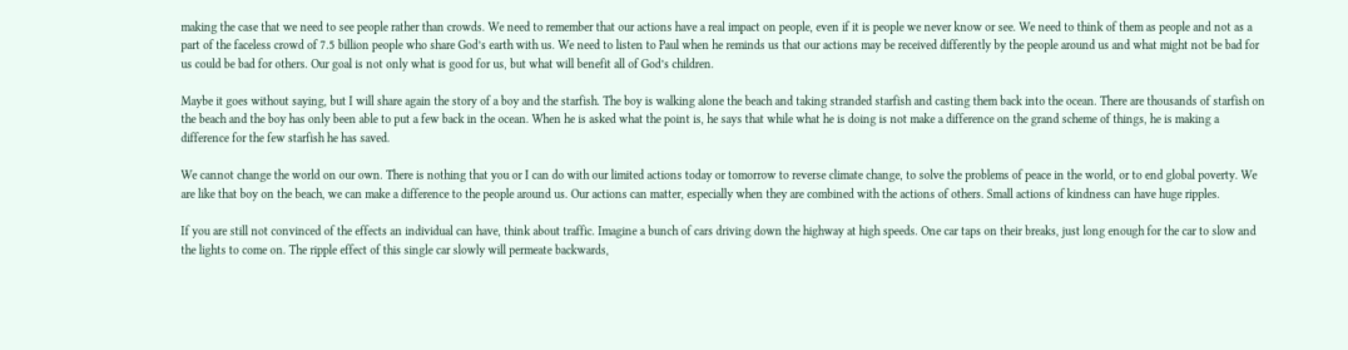making the case that we need to see people rather than crowds. We need to remember that our actions have a real impact on people, even if it is people we never know or see. We need to think of them as people and not as a part of the faceless crowd of 7.5 billion people who share God’s earth with us. We need to listen to Paul when he reminds us that our actions may be received differently by the people around us and what might not be bad for us could be bad for others. Our goal is not only what is good for us, but what will benefit all of God’s children.

Maybe it goes without saying, but I will share again the story of a boy and the starfish. The boy is walking alone the beach and taking stranded starfish and casting them back into the ocean. There are thousands of starfish on the beach and the boy has only been able to put a few back in the ocean. When he is asked what the point is, he says that while what he is doing is not make a difference on the grand scheme of things, he is making a difference for the few starfish he has saved.

We cannot change the world on our own. There is nothing that you or I can do with our limited actions today or tomorrow to reverse climate change, to solve the problems of peace in the world, or to end global poverty. We are like that boy on the beach, we can make a difference to the people around us. Our actions can matter, especially when they are combined with the actions of others. Small actions of kindness can have huge ripples.

If you are still not convinced of the effects an individual can have, think about traffic. Imagine a bunch of cars driving down the highway at high speeds. One car taps on their breaks, just long enough for the car to slow and the lights to come on. The ripple effect of this single car slowly will permeate backwards,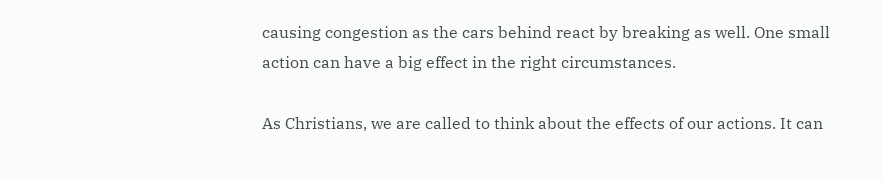causing congestion as the cars behind react by breaking as well. One small action can have a big effect in the right circumstances.

As Christians, we are called to think about the effects of our actions. It can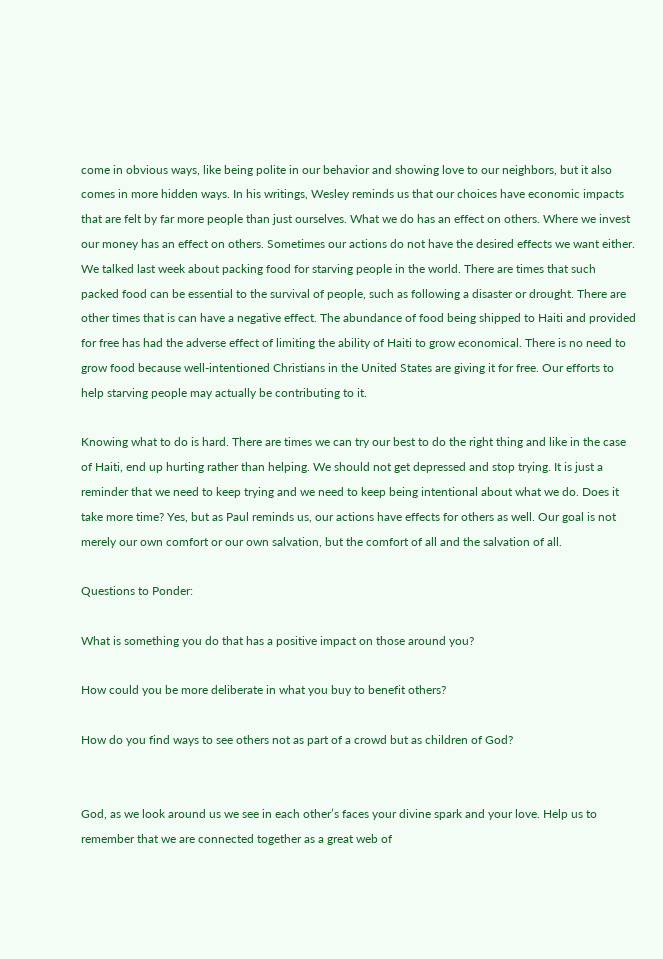come in obvious ways, like being polite in our behavior and showing love to our neighbors, but it also comes in more hidden ways. In his writings, Wesley reminds us that our choices have economic impacts that are felt by far more people than just ourselves. What we do has an effect on others. Where we invest our money has an effect on others. Sometimes our actions do not have the desired effects we want either. We talked last week about packing food for starving people in the world. There are times that such packed food can be essential to the survival of people, such as following a disaster or drought. There are other times that is can have a negative effect. The abundance of food being shipped to Haiti and provided for free has had the adverse effect of limiting the ability of Haiti to grow economical. There is no need to grow food because well-intentioned Christians in the United States are giving it for free. Our efforts to help starving people may actually be contributing to it.

Knowing what to do is hard. There are times we can try our best to do the right thing and like in the case of Haiti, end up hurting rather than helping. We should not get depressed and stop trying. It is just a reminder that we need to keep trying and we need to keep being intentional about what we do. Does it take more time? Yes, but as Paul reminds us, our actions have effects for others as well. Our goal is not merely our own comfort or our own salvation, but the comfort of all and the salvation of all.

Questions to Ponder:

What is something you do that has a positive impact on those around you?

How could you be more deliberate in what you buy to benefit others?

How do you find ways to see others not as part of a crowd but as children of God?


God, as we look around us we see in each other’s faces your divine spark and your love. Help us to remember that we are connected together as a great web of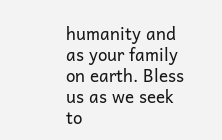humanity and as your family on earth. Bless us as we seek to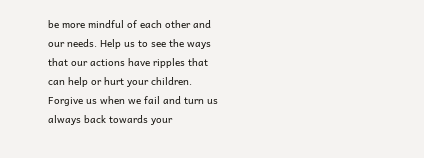be more mindful of each other and our needs. Help us to see the ways that our actions have ripples that can help or hurt your children. Forgive us when we fail and turn us always back towards your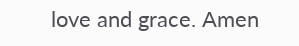love and grace. Amen